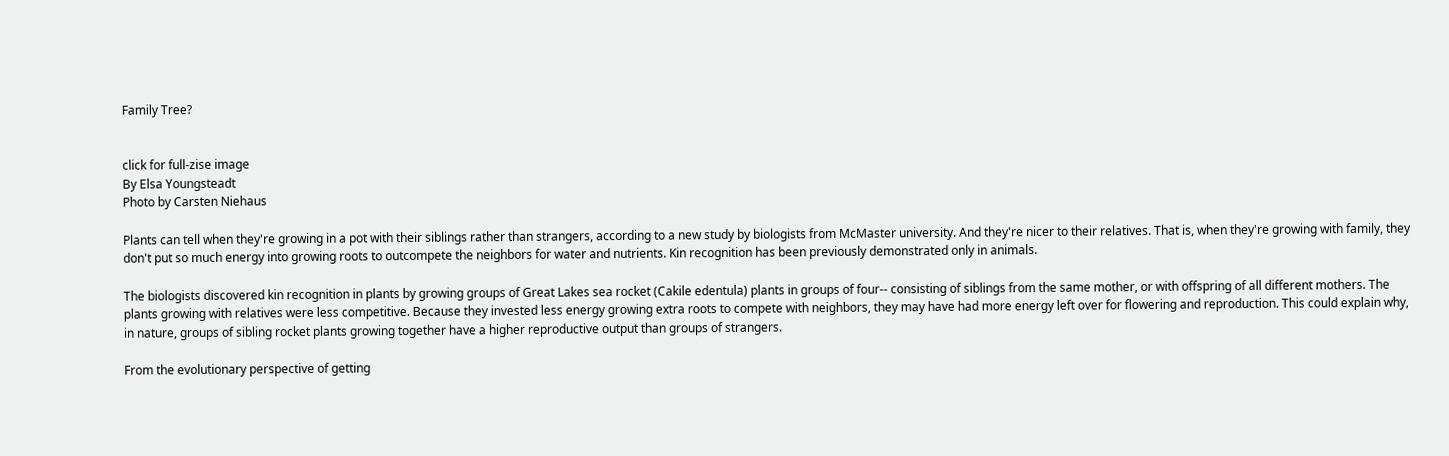Family Tree?


click for full-zise image
By Elsa Youngsteadt
Photo by Carsten Niehaus

Plants can tell when they're growing in a pot with their siblings rather than strangers, according to a new study by biologists from McMaster university. And they're nicer to their relatives. That is, when they're growing with family, they don't put so much energy into growing roots to outcompete the neighbors for water and nutrients. Kin recognition has been previously demonstrated only in animals.

The biologists discovered kin recognition in plants by growing groups of Great Lakes sea rocket (Cakile edentula) plants in groups of four-- consisting of siblings from the same mother, or with offspring of all different mothers. The plants growing with relatives were less competitive. Because they invested less energy growing extra roots to compete with neighbors, they may have had more energy left over for flowering and reproduction. This could explain why, in nature, groups of sibling rocket plants growing together have a higher reproductive output than groups of strangers.

From the evolutionary perspective of getting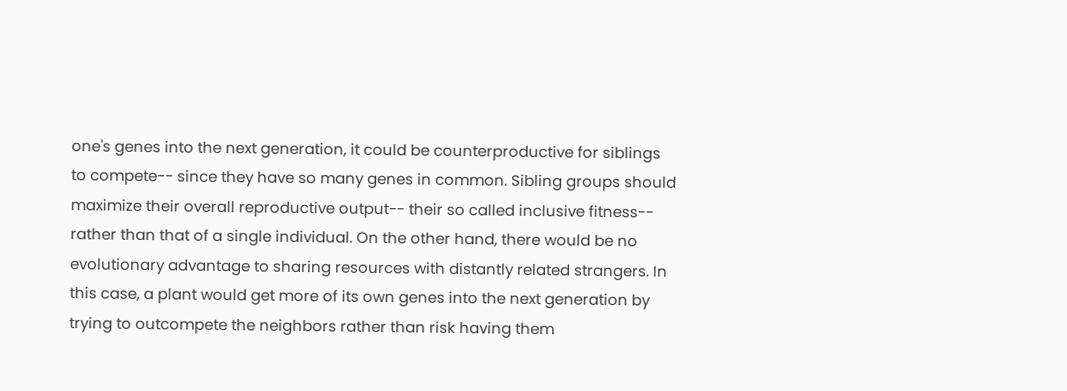one's genes into the next generation, it could be counterproductive for siblings to compete-- since they have so many genes in common. Sibling groups should maximize their overall reproductive output-- their so called inclusive fitness-- rather than that of a single individual. On the other hand, there would be no evolutionary advantage to sharing resources with distantly related strangers. In this case, a plant would get more of its own genes into the next generation by trying to outcompete the neighbors rather than risk having them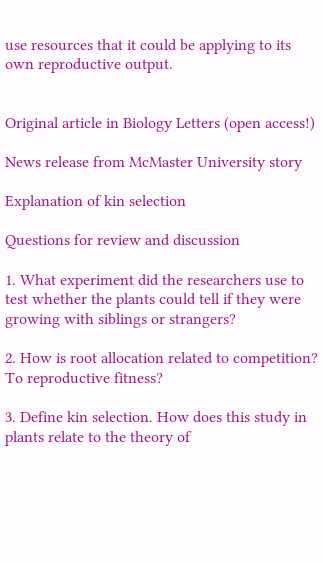use resources that it could be applying to its own reproductive output.


Original article in Biology Letters (open access!)

News release from McMaster University story

Explanation of kin selection

Questions for review and discussion

1. What experiment did the researchers use to test whether the plants could tell if they were growing with siblings or strangers?

2. How is root allocation related to competition? To reproductive fitness?

3. Define kin selection. How does this study in plants relate to the theory of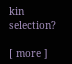kin selection?

[ more ]